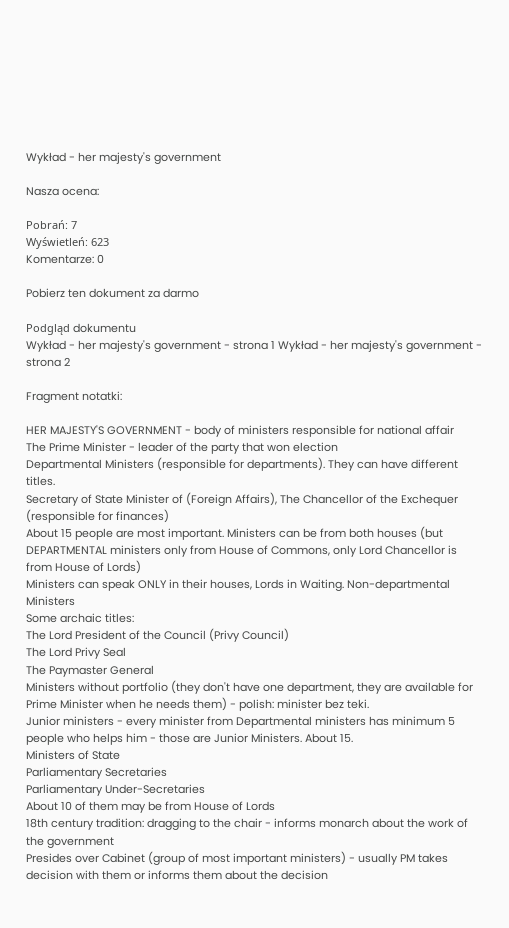Wykład - her majesty's government

Nasza ocena:

Pobrań: 7
Wyświetleń: 623
Komentarze: 0

Pobierz ten dokument za darmo

Podgląd dokumentu
Wykład - her majesty's government - strona 1 Wykład - her majesty's government - strona 2

Fragment notatki:

HER MAJESTY'S GOVERNMENT - body of ministers responsible for national affair
The Prime Minister - leader of the party that won election
Departmental Ministers (responsible for departments). They can have different titles.
Secretary of State Minister of (Foreign Affairs), The Chancellor of the Exchequer (responsible for finances)
About 15 people are most important. Ministers can be from both houses (but DEPARTMENTAL ministers only from House of Commons, only Lord Chancellor is from House of Lords)
Ministers can speak ONLY in their houses, Lords in Waiting. Non-departmental Ministers
Some archaic titles:
The Lord President of the Council (Privy Council)
The Lord Privy Seal
The Paymaster General
Ministers without portfolio (they don't have one department, they are available for Prime Minister when he needs them) - polish: minister bez teki.
Junior ministers - every minister from Departmental ministers has minimum 5 people who helps him - those are Junior Ministers. About 15.
Ministers of State
Parliamentary Secretaries
Parliamentary Under-Secretaries
About 10 of them may be from House of Lords
18th century tradition: dragging to the chair - informs monarch about the work of the government
Presides over Cabinet (group of most important ministers) - usually PM takes decision with them or informs them about the decision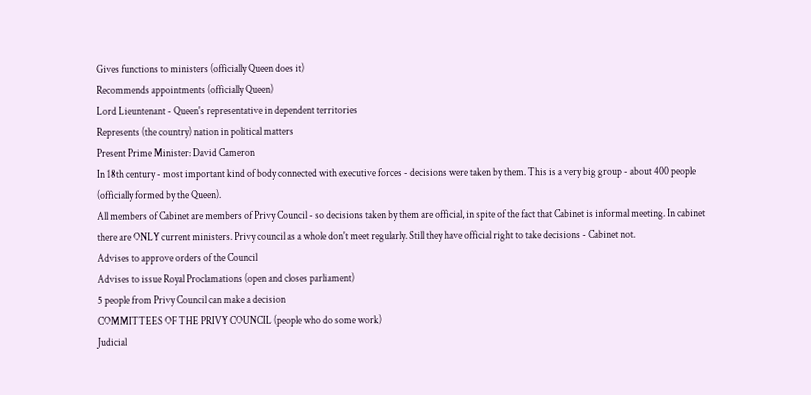Gives functions to ministers (officially Queen does it)
Recommends appointments (officially Queen)
Lord Lieuntenant - Queen's representative in dependent territories
Represents (the country) nation in political matters
Present Prime Minister: David Cameron
In 18th century - most important kind of body connected with executive forces - decisions were taken by them. This is a very big group - about 400 people (officially formed by the Queen).
All members of Cabinet are members of Privy Council - so decisions taken by them are official, in spite of the fact that Cabinet is informal meeting. In cabinet there are ONLY current ministers. Privy council as a whole don't meet regularly. Still they have official right to take decisions - Cabinet not.
Advises to approve orders of the Council
Advises to issue Royal Proclamations (open and closes parliament)
5 people from Privy Council can make a decision
COMMITTEES OF THE PRIVY COUNCIL (people who do some work)
Judicial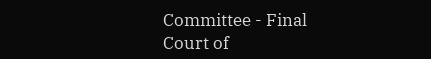Committee - Final Court of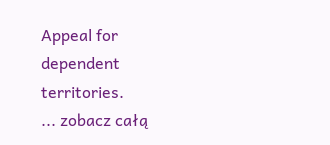Appeal for dependent territories.
... zobacz całą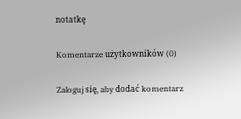notatkę

Komentarze użytkowników (0)

Zaloguj się, aby dodać komentarz